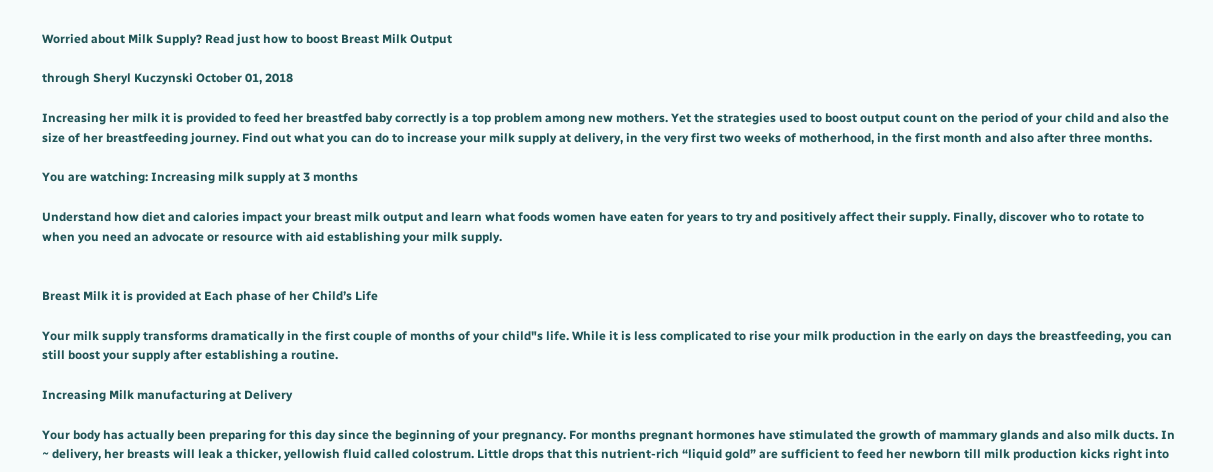Worried about Milk Supply? Read just how to boost Breast Milk Output

through Sheryl Kuczynski October 01, 2018

Increasing her milk it is provided to feed her breastfed baby correctly is a top problem among new mothers. Yet the strategies used to boost output count on the period of your child and also the size of her breastfeeding journey. Find out what you can do to increase your milk supply at delivery, in the very first two weeks of motherhood, in the first month and also after three months.

You are watching: Increasing milk supply at 3 months

Understand how diet and calories impact your breast milk output and learn what foods women have eaten for years to try and positively affect their supply. Finally, discover who to rotate to when you need an advocate or resource with aid establishing your milk supply.


Breast Milk it is provided at Each phase of her Child’s Life

Your milk supply transforms dramatically in the first couple of months of your child"s life. While it is less complicated to rise your milk production in the early on days the breastfeeding, you can still boost your supply after establishing a routine.

Increasing Milk manufacturing at Delivery

Your body has actually been preparing for this day since the beginning of your pregnancy. For months pregnant hormones have stimulated the growth of mammary glands and also milk ducts. In ~ delivery, her breasts will leak a thicker, yellowish fluid called colostrum. Little drops that this nutrient-rich “liquid gold” are sufficient to feed her newborn till milk production kicks right into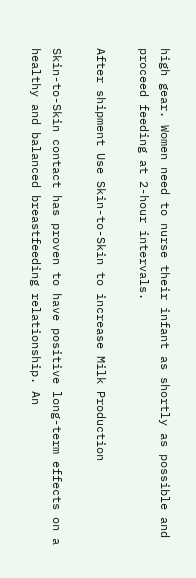high gear. Women need to nurse their infant as shortly as possible and proceed feeding at 2-hour intervals.

After shipment Use Skin-to-Skin to increase Milk Production

Skin-to-Skin contact has proven to have positive long-term effects on a healthy and balanced breastfeeding relationship. An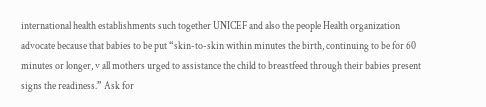international health establishments such together UNICEF and also the people Health organization advocate because that babies to be put “skin-to-skin within minutes the birth, continuing to be for 60 minutes or longer, v all mothers urged to assistance the child to breastfeed through their babies present signs the readiness.” Ask for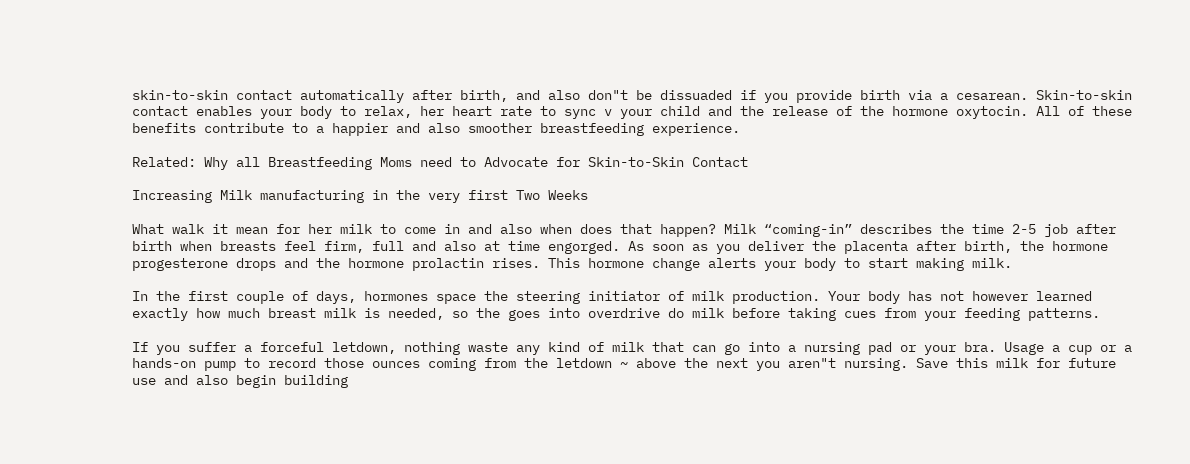skin-to-skin contact automatically after birth, and also don"t be dissuaded if you provide birth via a cesarean. Skin-to-skin contact enables your body to relax, her heart rate to sync v your child and the release of the hormone oxytocin. All of these benefits contribute to a happier and also smoother breastfeeding experience.

Related: Why all Breastfeeding Moms need to Advocate for Skin-to-Skin Contact

Increasing Milk manufacturing in the very first Two Weeks

What walk it mean for her milk to come in and also when does that happen? Milk “coming-in” describes the time 2-5 job after birth when breasts feel firm, full and also at time engorged. As soon as you deliver the placenta after birth, the hormone progesterone drops and the hormone prolactin rises. This hormone change alerts your body to start making milk.

In the first couple of days, hormones space the steering initiator of milk production. Your body has not however learned exactly how much breast milk is needed, so the goes into overdrive do milk before taking cues from your feeding patterns.

If you suffer a forceful letdown, nothing waste any kind of milk that can go into a nursing pad or your bra. Usage a cup or a hands-on pump to record those ounces coming from the letdown ~ above the next you aren"t nursing. Save this milk for future use and also begin building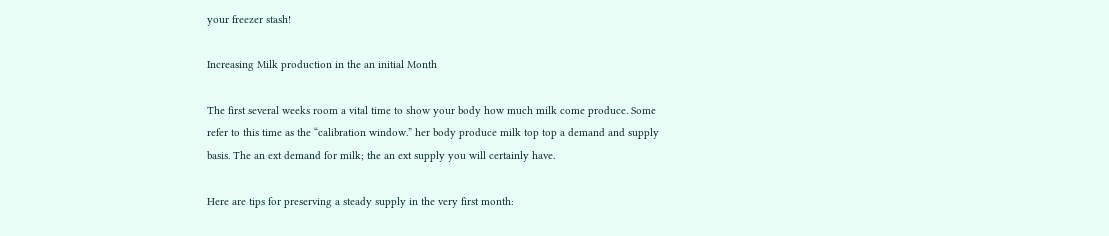your freezer stash!

Increasing Milk production in the an initial Month

The first several weeks room a vital time to show your body how much milk come produce. Some refer to this time as the “calibration window.” her body produce milk top top a demand and supply basis. The an ext demand for milk; the an ext supply you will certainly have.

Here are tips for preserving a steady supply in the very first month: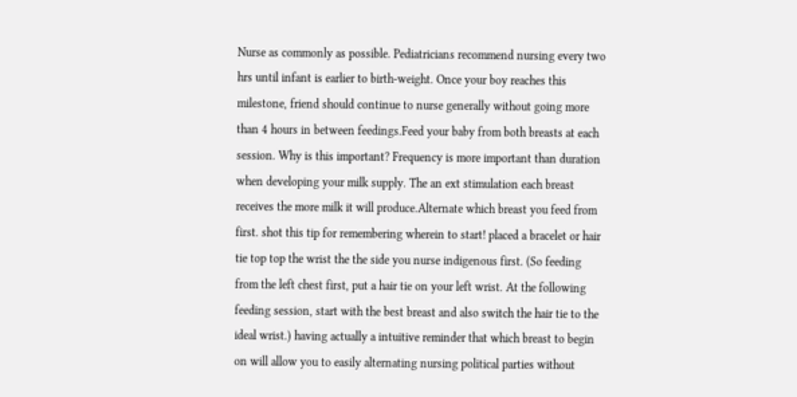Nurse as commonly as possible. Pediatricians recommend nursing every two hrs until infant is earlier to birth-weight. Once your boy reaches this milestone, friend should continue to nurse generally without going more than 4 hours in between feedings.Feed your baby from both breasts at each session. Why is this important? Frequency is more important than duration when developing your milk supply. The an ext stimulation each breast receives the more milk it will produce.Alternate which breast you feed from first. shot this tip for remembering wherein to start! placed a bracelet or hair tie top top the wrist the the side you nurse indigenous first. (So feeding from the left chest first, put a hair tie on your left wrist. At the following feeding session, start with the best breast and also switch the hair tie to the ideal wrist.) having actually a intuitive reminder that which breast to begin on will allow you to easily alternating nursing political parties without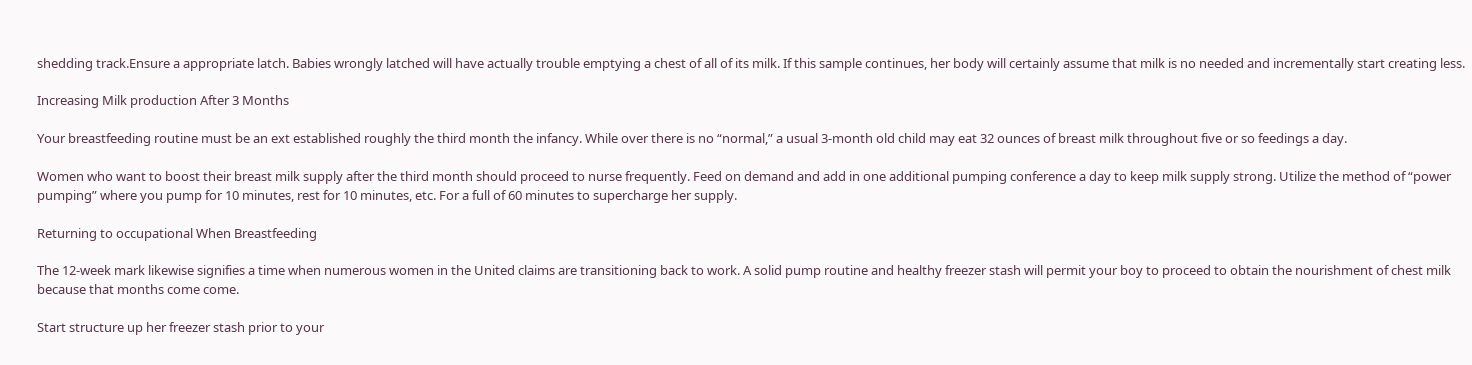shedding track.Ensure a appropriate latch. Babies wrongly latched will have actually trouble emptying a chest of all of its milk. If this sample continues, her body will certainly assume that milk is no needed and incrementally start creating less.

Increasing Milk production After 3 Months

Your breastfeeding routine must be an ext established roughly the third month the infancy. While over there is no “normal,” a usual 3-month old child may eat 32 ounces of breast milk throughout five or so feedings a day.

Women who want to boost their breast milk supply after the third month should proceed to nurse frequently. Feed on demand and add in one additional pumping conference a day to keep milk supply strong. Utilize the method of “power pumping” where you pump for 10 minutes, rest for 10 minutes, etc. For a full of 60 minutes to supercharge her supply.

Returning to occupational When Breastfeeding

The 12-week mark likewise signifies a time when numerous women in the United claims are transitioning back to work. A solid pump routine and healthy freezer stash will permit your boy to proceed to obtain the nourishment of chest milk because that months come come.

Start structure up her freezer stash prior to your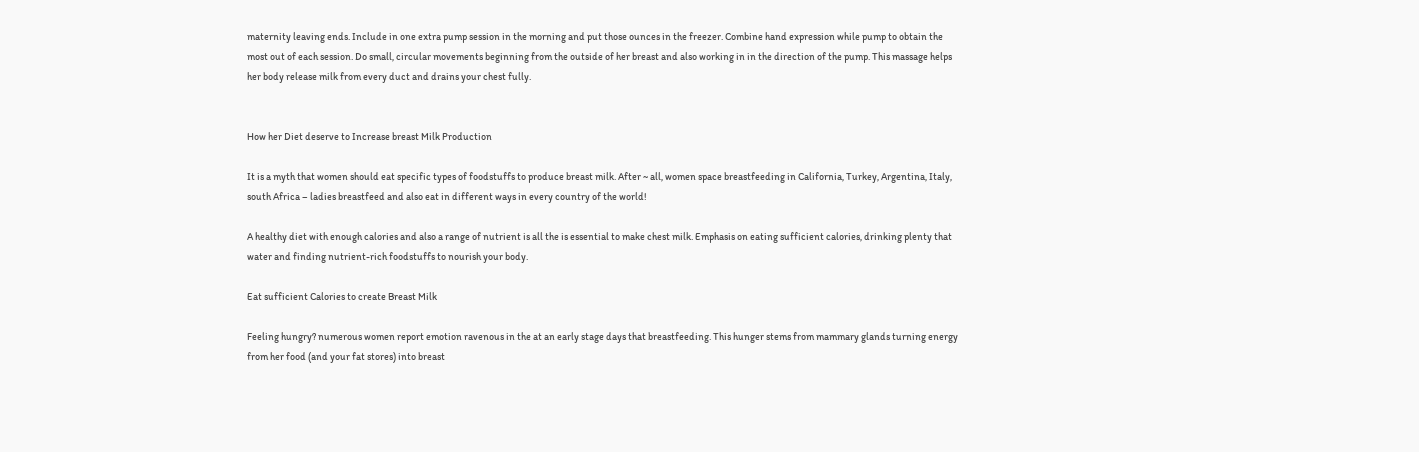maternity leaving ends. Include in one extra pump session in the morning and put those ounces in the freezer. Combine hand expression while pump to obtain the most out of each session. Do small, circular movements beginning from the outside of her breast and also working in in the direction of the pump. This massage helps her body release milk from every duct and drains your chest fully.


How her Diet deserve to Increase breast Milk Production

It is a myth that women should eat specific types of foodstuffs to produce breast milk. After ~ all, women space breastfeeding in California, Turkey, Argentina, Italy, south Africa – ladies breastfeed and also eat in different ways in every country of the world!

A healthy diet with enough calories and also a range of nutrient is all the is essential to make chest milk. Emphasis on eating sufficient calories, drinking plenty that water and finding nutrient-rich foodstuffs to nourish your body.

Eat sufficient Calories to create Breast Milk

Feeling hungry? numerous women report emotion ravenous in the at an early stage days that breastfeeding. This hunger stems from mammary glands turning energy from her food (and your fat stores) into breast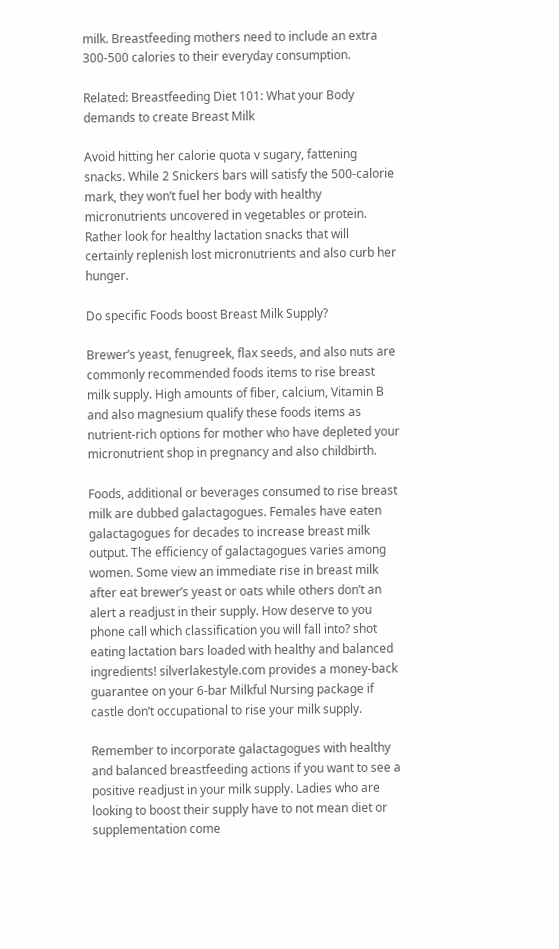milk. Breastfeeding mothers need to include an extra 300-500 calories to their everyday consumption.

Related: Breastfeeding Diet 101: What your Body demands to create Breast Milk

Avoid hitting her calorie quota v sugary, fattening snacks. While 2 Snickers bars will satisfy the 500-calorie mark, they won’t fuel her body with healthy micronutrients uncovered in vegetables or protein. Rather look for healthy lactation snacks that will certainly replenish lost micronutrients and also curb her hunger.

Do specific Foods boost Breast Milk Supply?

Brewer’s yeast, fenugreek, flax seeds, and also nuts are commonly recommended foods items to rise breast milk supply. High amounts of fiber, calcium, Vitamin B and also magnesium qualify these foods items as nutrient-rich options for mother who have depleted your micronutrient shop in pregnancy and also childbirth.

Foods, additional or beverages consumed to rise breast milk are dubbed galactagogues. Females have eaten galactagogues for decades to increase breast milk output. The efficiency of galactagogues varies among women. Some view an immediate rise in breast milk after eat brewer’s yeast or oats while others don’t an alert a readjust in their supply. How deserve to you phone call which classification you will fall into? shot eating lactation bars loaded with healthy and balanced ingredients! silverlakestyle.com provides a money-back guarantee on your 6-bar Milkful Nursing package if castle don’t occupational to rise your milk supply.

Remember to incorporate galactagogues with healthy and balanced breastfeeding actions if you want to see a positive readjust in your milk supply. Ladies who are looking to boost their supply have to not mean diet or supplementation come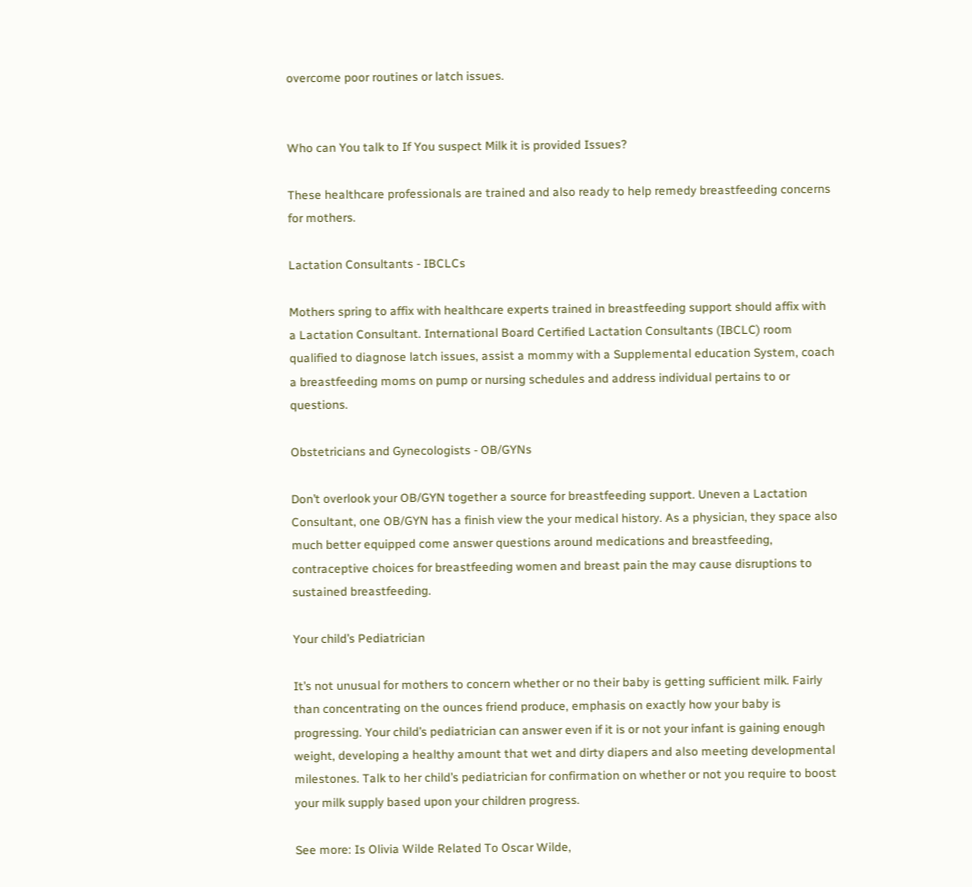overcome poor routines or latch issues.


Who can You talk to If You suspect Milk it is provided Issues?

These healthcare professionals are trained and also ready to help remedy breastfeeding concerns for mothers.

Lactation Consultants - IBCLCs

Mothers spring to affix with healthcare experts trained in breastfeeding support should affix with a Lactation Consultant. International Board Certified Lactation Consultants (IBCLC) room qualified to diagnose latch issues, assist a mommy with a Supplemental education System, coach a breastfeeding moms on pump or nursing schedules and address individual pertains to or questions.

Obstetricians and Gynecologists - OB/GYNs

Don’t overlook your OB/GYN together a source for breastfeeding support. Uneven a Lactation Consultant, one OB/GYN has a finish view the your medical history. As a physician, they space also much better equipped come answer questions around medications and breastfeeding, contraceptive choices for breastfeeding women and breast pain the may cause disruptions to sustained breastfeeding.

Your child’s Pediatrician

It’s not unusual for mothers to concern whether or no their baby is getting sufficient milk. Fairly than concentrating on the ounces friend produce, emphasis on exactly how your baby is progressing. Your child’s pediatrician can answer even if it is or not your infant is gaining enough weight, developing a healthy amount that wet and dirty diapers and also meeting developmental milestones. Talk to her child’s pediatrician for confirmation on whether or not you require to boost your milk supply based upon your children progress.

See more: Is Olivia Wilde Related To Oscar Wilde,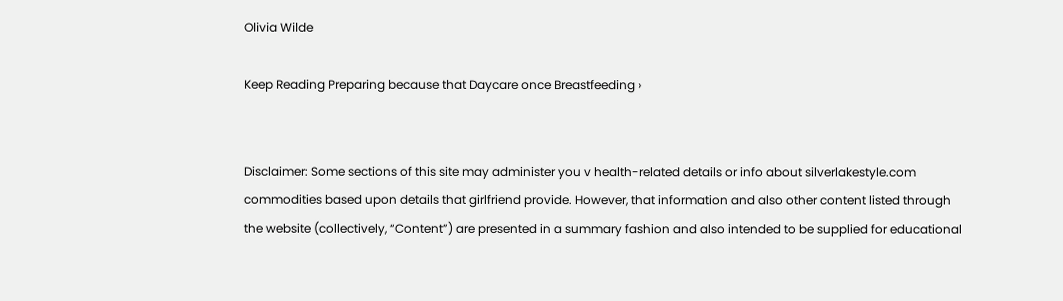Olivia Wilde

Keep Reading Preparing because that Daycare once Breastfeeding ›


Disclaimer: Some sections of this site may administer you v health-related details or info about silverlakestyle.com commodities based upon details that girlfriend provide. However, that information and also other content listed through the website (collectively, “Content”) are presented in a summary fashion and also intended to be supplied for educational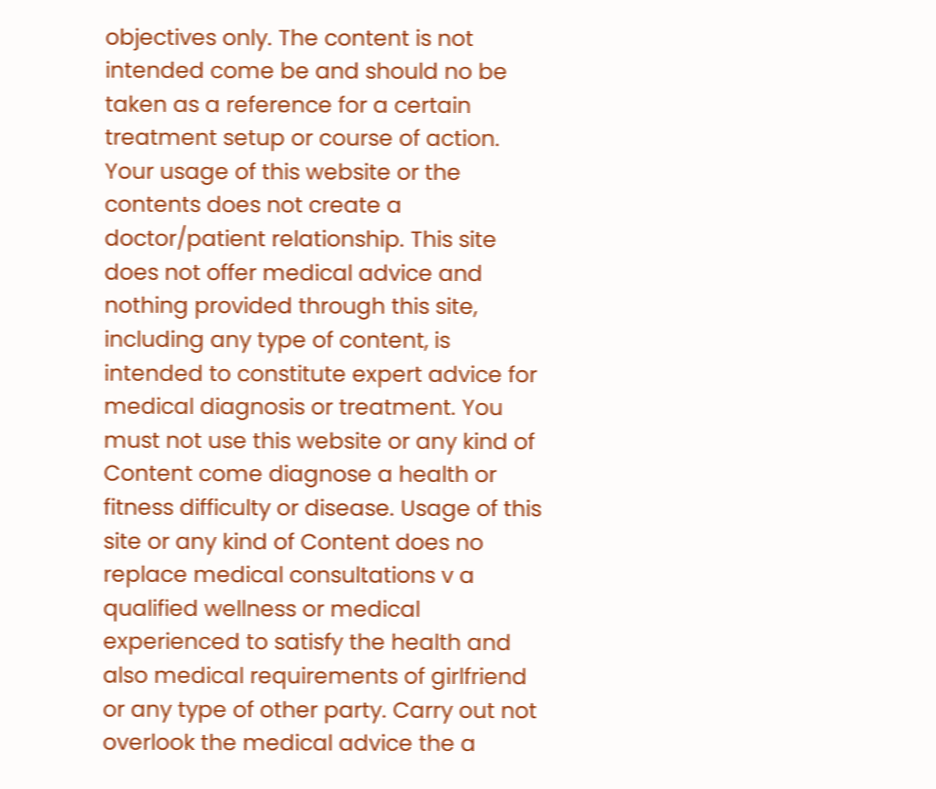objectives only. The content is not intended come be and should no be taken as a reference for a certain treatment setup or course of action. Your usage of this website or the contents does not create a doctor/patient relationship. This site does not offer medical advice and nothing provided through this site, including any type of content, is intended to constitute expert advice for medical diagnosis or treatment. You must not use this website or any kind of Content come diagnose a health or fitness difficulty or disease. Usage of this site or any kind of Content does no replace medical consultations v a qualified wellness or medical experienced to satisfy the health and also medical requirements of girlfriend or any type of other party. Carry out not overlook the medical advice the a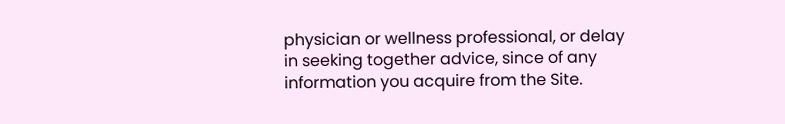physician or wellness professional, or delay in seeking together advice, since of any information you acquire from the Site.